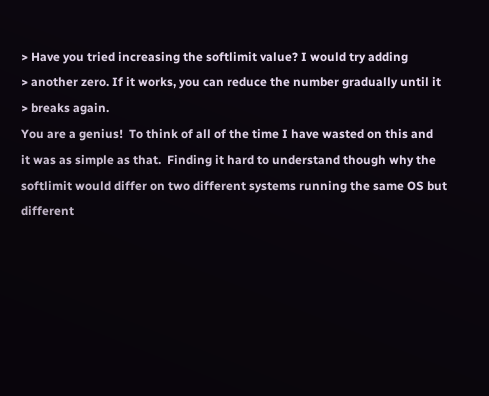> Have you tried increasing the softlimit value? I would try adding
> another zero. If it works, you can reduce the number gradually until it
> breaks again.
You are a genius!  To think of all of the time I have wasted on this and
it was as simple as that.  Finding it hard to understand though why the
softlimit would differ on two different systems running the same OS but
different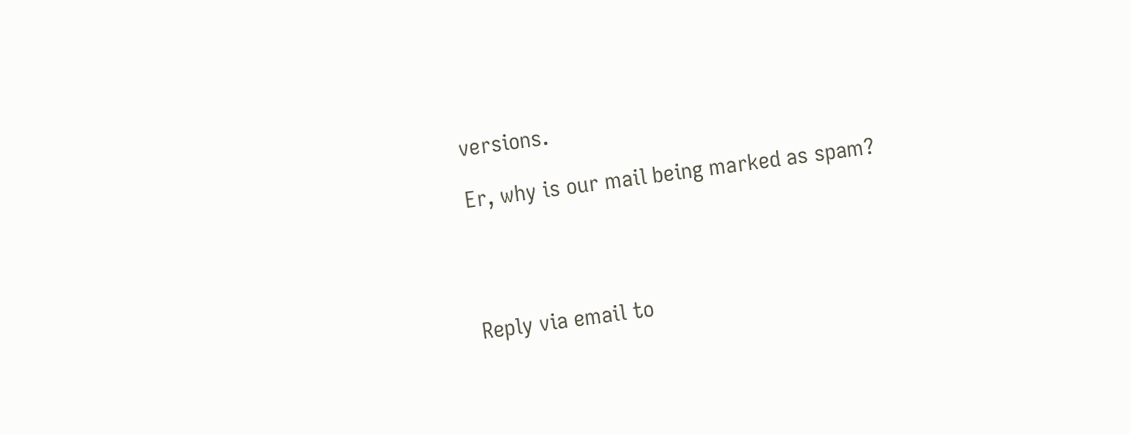versions.

Er, why is our mail being marked as spam?




Reply via email to